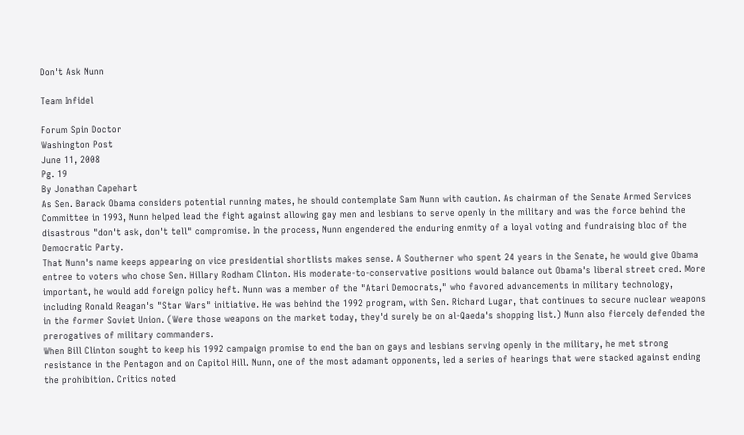Don't Ask Nunn

Team Infidel

Forum Spin Doctor
Washington Post
June 11, 2008
Pg. 19
By Jonathan Capehart
As Sen. Barack Obama considers potential running mates, he should contemplate Sam Nunn with caution. As chairman of the Senate Armed Services Committee in 1993, Nunn helped lead the fight against allowing gay men and lesbians to serve openly in the military and was the force behind the disastrous "don't ask, don't tell" compromise. In the process, Nunn engendered the enduring enmity of a loyal voting and fundraising bloc of the Democratic Party.
That Nunn's name keeps appearing on vice presidential shortlists makes sense. A Southerner who spent 24 years in the Senate, he would give Obama entree to voters who chose Sen. Hillary Rodham Clinton. His moderate-to-conservative positions would balance out Obama's liberal street cred. More important, he would add foreign policy heft. Nunn was a member of the "Atari Democrats," who favored advancements in military technology, including Ronald Reagan's "Star Wars" initiative. He was behind the 1992 program, with Sen. Richard Lugar, that continues to secure nuclear weapons in the former Soviet Union. (Were those weapons on the market today, they'd surely be on al-Qaeda's shopping list.) Nunn also fiercely defended the prerogatives of military commanders.
When Bill Clinton sought to keep his 1992 campaign promise to end the ban on gays and lesbians serving openly in the military, he met strong resistance in the Pentagon and on Capitol Hill. Nunn, one of the most adamant opponents, led a series of hearings that were stacked against ending the prohibition. Critics noted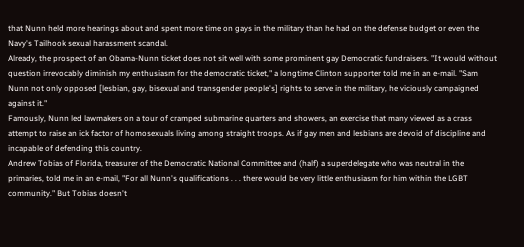that Nunn held more hearings about and spent more time on gays in the military than he had on the defense budget or even the Navy's Tailhook sexual harassment scandal.
Already, the prospect of an Obama-Nunn ticket does not sit well with some prominent gay Democratic fundraisers. "It would without question irrevocably diminish my enthusiasm for the democratic ticket," a longtime Clinton supporter told me in an e-mail. "Sam Nunn not only opposed [lesbian, gay, bisexual and transgender people's] rights to serve in the military, he viciously campaigned against it."
Famously, Nunn led lawmakers on a tour of cramped submarine quarters and showers, an exercise that many viewed as a crass attempt to raise an ick factor of homosexuals living among straight troops. As if gay men and lesbians are devoid of discipline and incapable of defending this country.
Andrew Tobias of Florida, treasurer of the Democratic National Committee and (half) a superdelegate who was neutral in the primaries, told me in an e-mail, "For all Nunn's qualifications . . . there would be very little enthusiasm for him within the LGBT community." But Tobias doesn't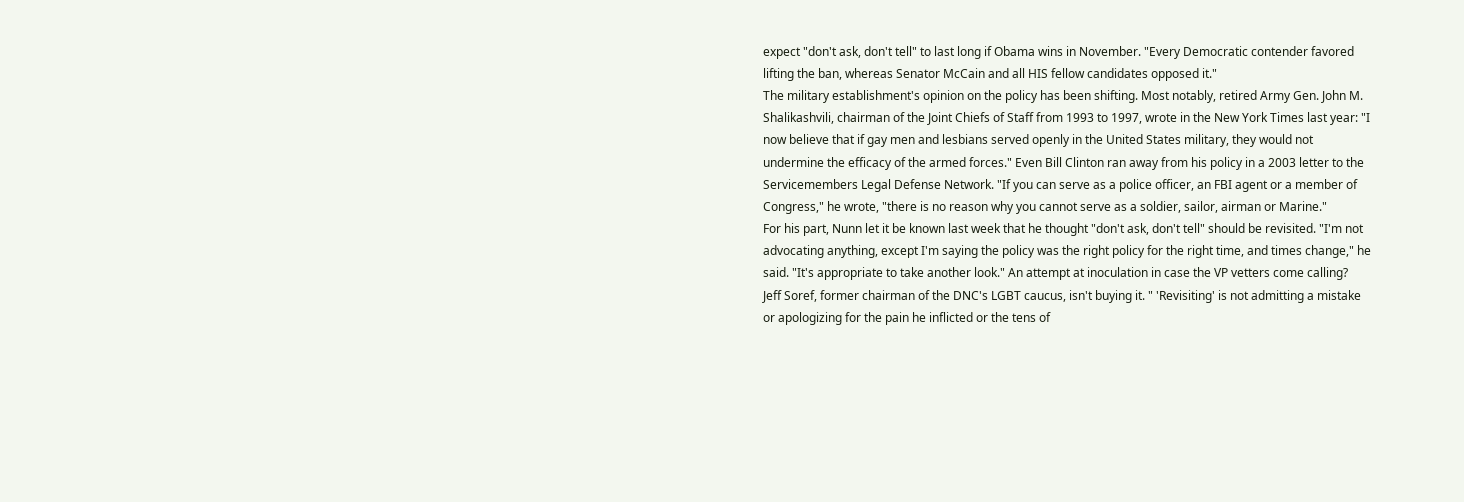expect "don't ask, don't tell" to last long if Obama wins in November. "Every Democratic contender favored lifting the ban, whereas Senator McCain and all HIS fellow candidates opposed it."
The military establishment's opinion on the policy has been shifting. Most notably, retired Army Gen. John M. Shalikashvili, chairman of the Joint Chiefs of Staff from 1993 to 1997, wrote in the New York Times last year: "I now believe that if gay men and lesbians served openly in the United States military, they would not undermine the efficacy of the armed forces." Even Bill Clinton ran away from his policy in a 2003 letter to the Servicemembers Legal Defense Network. "If you can serve as a police officer, an FBI agent or a member of Congress," he wrote, "there is no reason why you cannot serve as a soldier, sailor, airman or Marine."
For his part, Nunn let it be known last week that he thought "don't ask, don't tell" should be revisited. "I'm not advocating anything, except I'm saying the policy was the right policy for the right time, and times change," he said. "It's appropriate to take another look." An attempt at inoculation in case the VP vetters come calling?
Jeff Soref, former chairman of the DNC's LGBT caucus, isn't buying it. " 'Revisiting' is not admitting a mistake or apologizing for the pain he inflicted or the tens of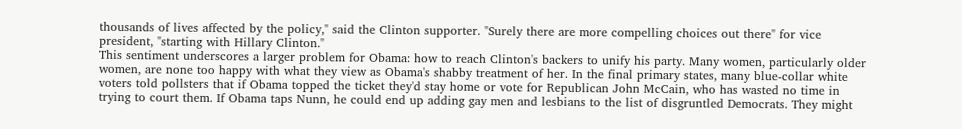thousands of lives affected by the policy," said the Clinton supporter. "Surely there are more compelling choices out there" for vice president, "starting with Hillary Clinton."
This sentiment underscores a larger problem for Obama: how to reach Clinton's backers to unify his party. Many women, particularly older women, are none too happy with what they view as Obama's shabby treatment of her. In the final primary states, many blue-collar white voters told pollsters that if Obama topped the ticket they'd stay home or vote for Republican John McCain, who has wasted no time in trying to court them. If Obama taps Nunn, he could end up adding gay men and lesbians to the list of disgruntled Democrats. They might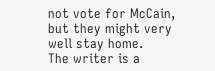not vote for McCain, but they might very well stay home.
The writer is a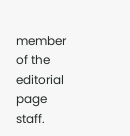member of the editorial page staff.